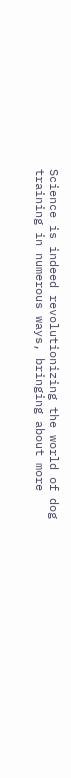Science is indeed revolutionizing the world of dog training in numerous ways, bringing about more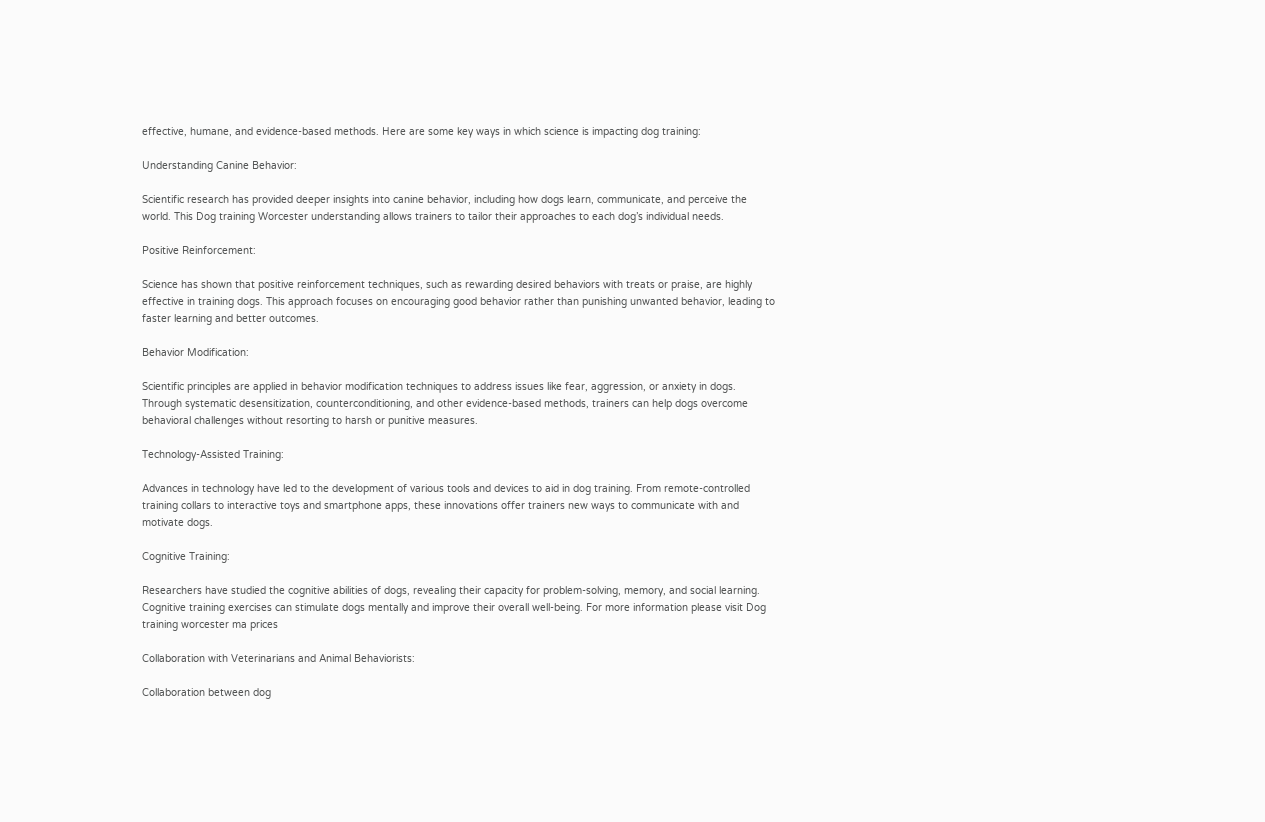effective, humane, and evidence-based methods. Here are some key ways in which science is impacting dog training:

Understanding Canine Behavior:

Scientific research has provided deeper insights into canine behavior, including how dogs learn, communicate, and perceive the world. This Dog training Worcester understanding allows trainers to tailor their approaches to each dog’s individual needs.

Positive Reinforcement:

Science has shown that positive reinforcement techniques, such as rewarding desired behaviors with treats or praise, are highly effective in training dogs. This approach focuses on encouraging good behavior rather than punishing unwanted behavior, leading to faster learning and better outcomes.

Behavior Modification:

Scientific principles are applied in behavior modification techniques to address issues like fear, aggression, or anxiety in dogs. Through systematic desensitization, counterconditioning, and other evidence-based methods, trainers can help dogs overcome behavioral challenges without resorting to harsh or punitive measures.

Technology-Assisted Training:

Advances in technology have led to the development of various tools and devices to aid in dog training. From remote-controlled training collars to interactive toys and smartphone apps, these innovations offer trainers new ways to communicate with and motivate dogs.

Cognitive Training:

Researchers have studied the cognitive abilities of dogs, revealing their capacity for problem-solving, memory, and social learning. Cognitive training exercises can stimulate dogs mentally and improve their overall well-being. For more information please visit Dog training worcester ma prices

Collaboration with Veterinarians and Animal Behaviorists:

Collaboration between dog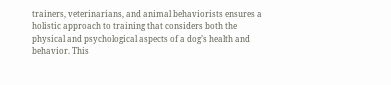trainers, veterinarians, and animal behaviorists ensures a holistic approach to training that considers both the physical and psychological aspects of a dog’s health and behavior. This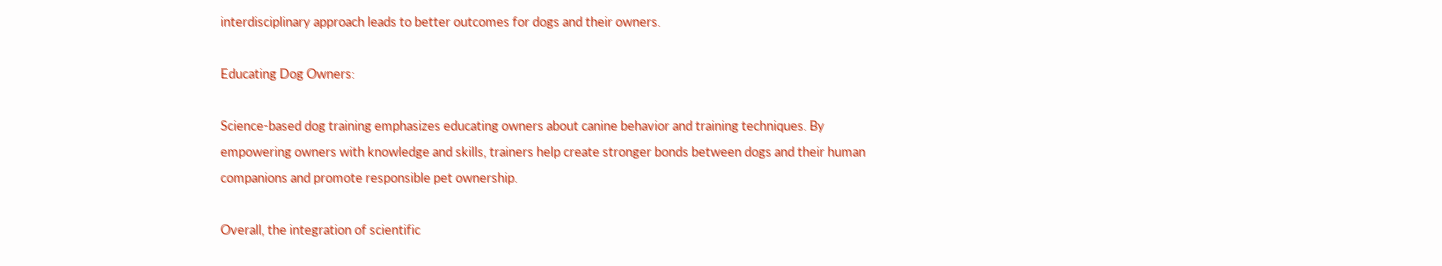interdisciplinary approach leads to better outcomes for dogs and their owners.

Educating Dog Owners:

Science-based dog training emphasizes educating owners about canine behavior and training techniques. By empowering owners with knowledge and skills, trainers help create stronger bonds between dogs and their human companions and promote responsible pet ownership.

Overall, the integration of scientific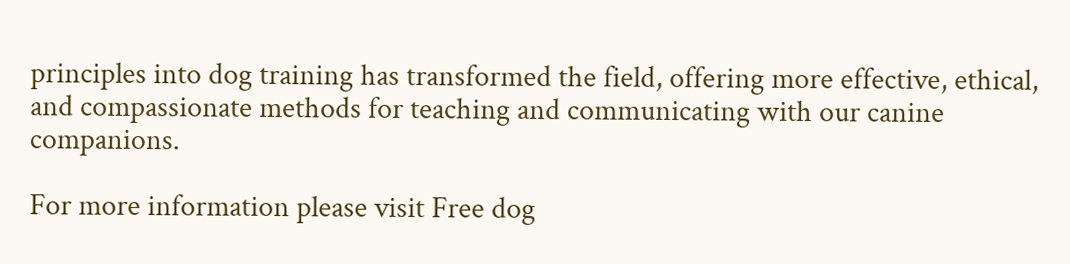principles into dog training has transformed the field, offering more effective, ethical, and compassionate methods for teaching and communicating with our canine companions.

For more information please visit Free dog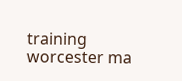training worcester ma